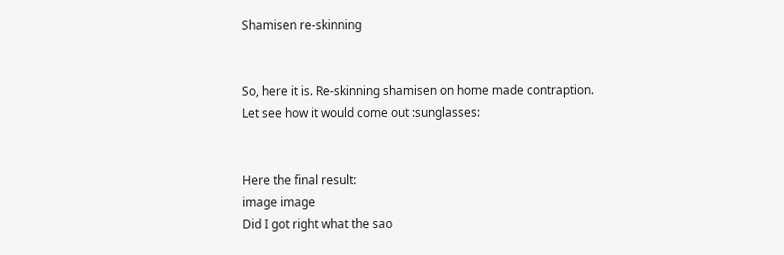Shamisen re-skinning


So, here it is. Re-skinning shamisen on home made contraption.
Let see how it would come out :sunglasses:


Here the final result:
image image
Did I got right what the sao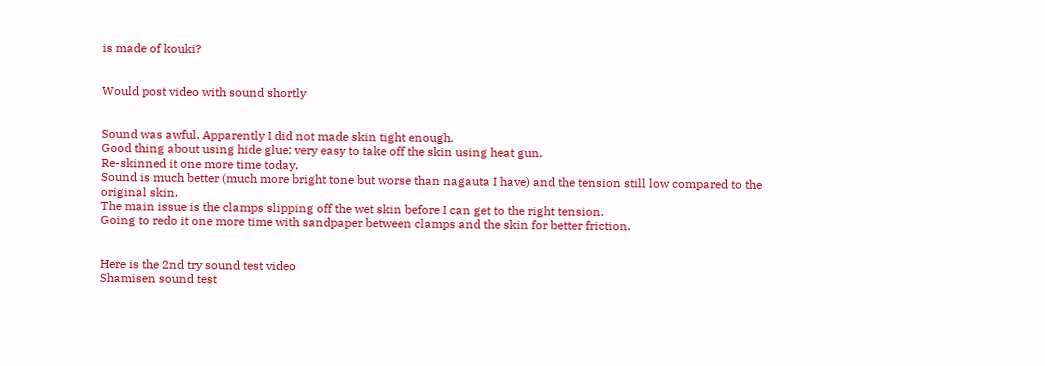is made of kouki?


Would post video with sound shortly


Sound was awful. Apparently I did not made skin tight enough.
Good thing about using hide glue: very easy to take off the skin using heat gun.
Re-skinned it one more time today.
Sound is much better (much more bright tone but worse than nagauta I have) and the tension still low compared to the original skin.
The main issue is the clamps slipping off the wet skin before I can get to the right tension.
Going to redo it one more time with sandpaper between clamps and the skin for better friction.


Here is the 2nd try sound test video
Shamisen sound test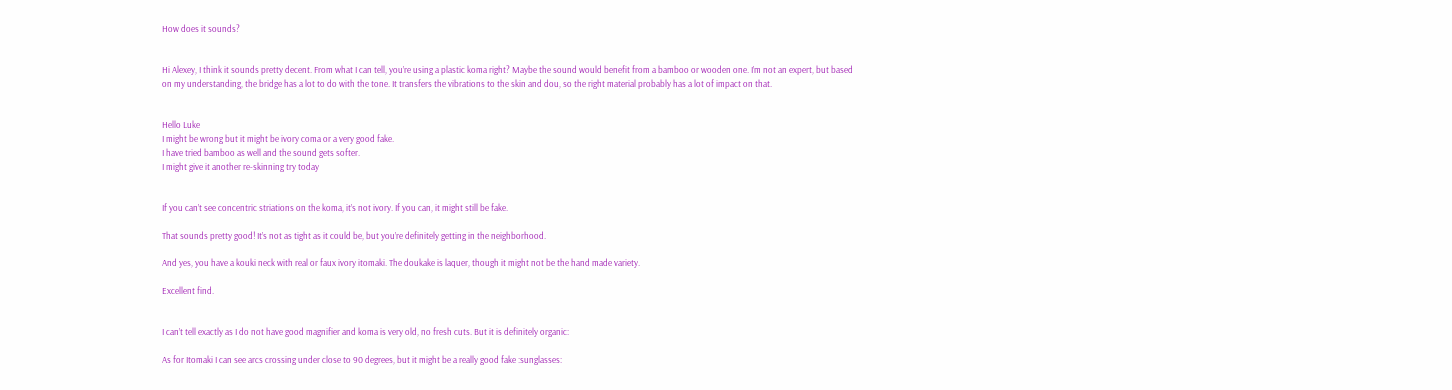How does it sounds?


Hi Alexey, I think it sounds pretty decent. From what I can tell, you’re using a plastic koma right? Maybe the sound would benefit from a bamboo or wooden one. I’m not an expert, but based on my understanding, the bridge has a lot to do with the tone. It transfers the vibrations to the skin and dou, so the right material probably has a lot of impact on that.


Hello Luke
I might be wrong but it might be ivory coma or a very good fake.
I have tried bamboo as well and the sound gets softer.
I might give it another re-skinning try today


If you can’t see concentric striations on the koma, it’s not ivory. If you can, it might still be fake.

That sounds pretty good! It’s not as tight as it could be, but you’re definitely getting in the neighborhood.

And yes, you have a kouki neck with real or faux ivory itomaki. The doukake is laquer, though it might not be the hand made variety.

Excellent find.


I can’t tell exactly as I do not have good magnifier and koma is very old, no fresh cuts. But it is definitely organic:

As for Itomaki I can see arcs crossing under close to 90 degrees, but it might be a really good fake :sunglasses: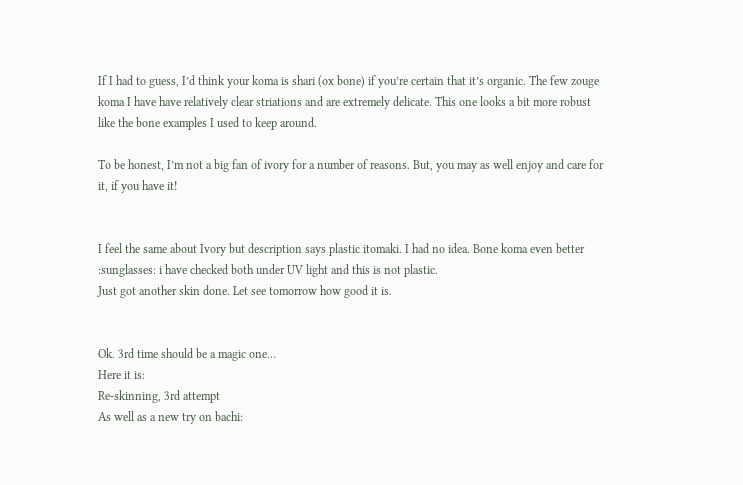If I had to guess, I’d think your koma is shari (ox bone) if you’re certain that it’s organic. The few zouge koma I have have relatively clear striations and are extremely delicate. This one looks a bit more robust like the bone examples I used to keep around.

To be honest, I’m not a big fan of ivory for a number of reasons. But, you may as well enjoy and care for it, if you have it!


I feel the same about Ivory but description says plastic itomaki. I had no idea. Bone koma even better :sunglasses: i have checked both under UV light and this is not plastic.
Just got another skin done. Let see tomorrow how good it is.


Ok. 3rd time should be a magic one…
Here it is:
Re-skinning, 3rd attempt
As well as a new try on bachi: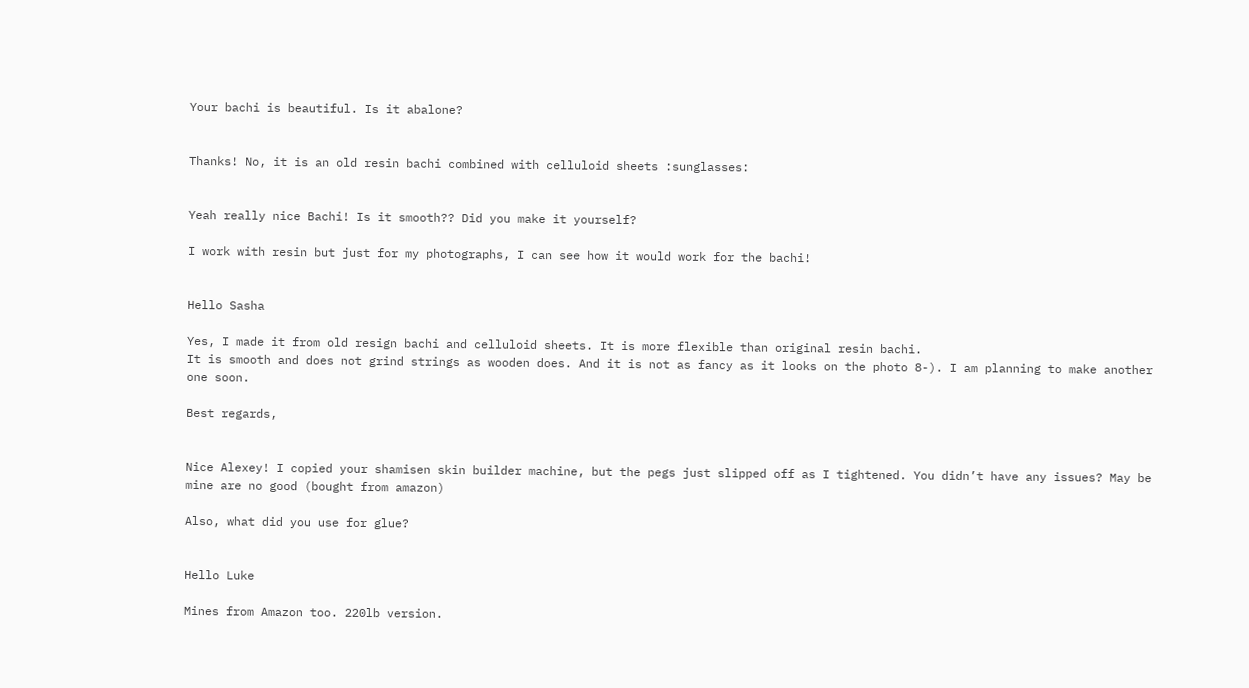Your bachi is beautiful. Is it abalone?


Thanks! No, it is an old resin bachi combined with celluloid sheets :sunglasses:


Yeah really nice Bachi! Is it smooth?? Did you make it yourself?

I work with resin but just for my photographs, I can see how it would work for the bachi!


Hello Sasha

Yes, I made it from old resign bachi and celluloid sheets. It is more flexible than original resin bachi.
It is smooth and does not grind strings as wooden does. And it is not as fancy as it looks on the photo 8-). I am planning to make another one soon.

Best regards,


Nice Alexey! I copied your shamisen skin builder machine, but the pegs just slipped off as I tightened. You didn’t have any issues? May be mine are no good (bought from amazon)

Also, what did you use for glue?


Hello Luke

Mines from Amazon too. 220lb version.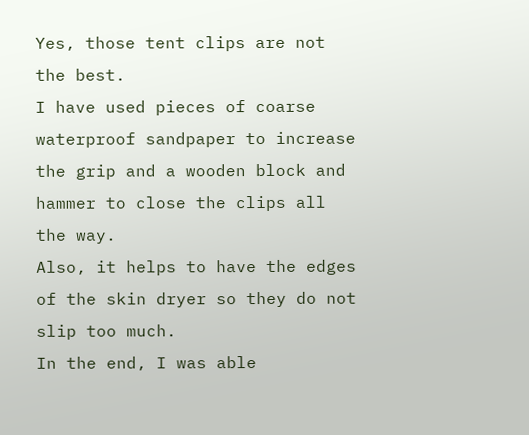Yes, those tent clips are not the best.
I have used pieces of coarse waterproof sandpaper to increase the grip and a wooden block and hammer to close the clips all the way.
Also, it helps to have the edges of the skin dryer so they do not slip too much.
In the end, I was able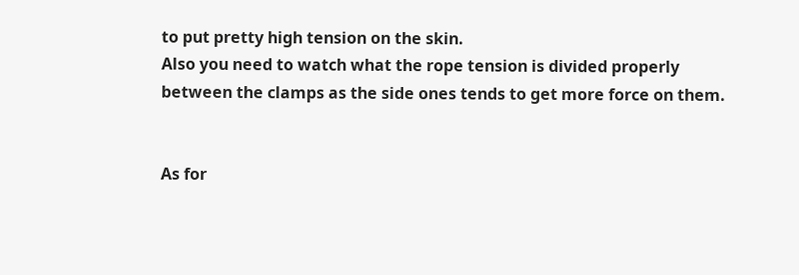to put pretty high tension on the skin.
Also you need to watch what the rope tension is divided properly between the clamps as the side ones tends to get more force on them.


As for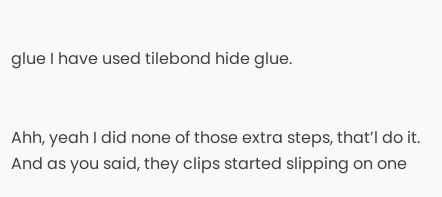glue I have used tilebond hide glue.


Ahh, yeah I did none of those extra steps, that’l do it. And as you said, they clips started slipping on one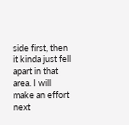side first, then it kinda just fell apart in that area. I will make an effort next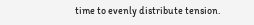time to evenly distribute tension.